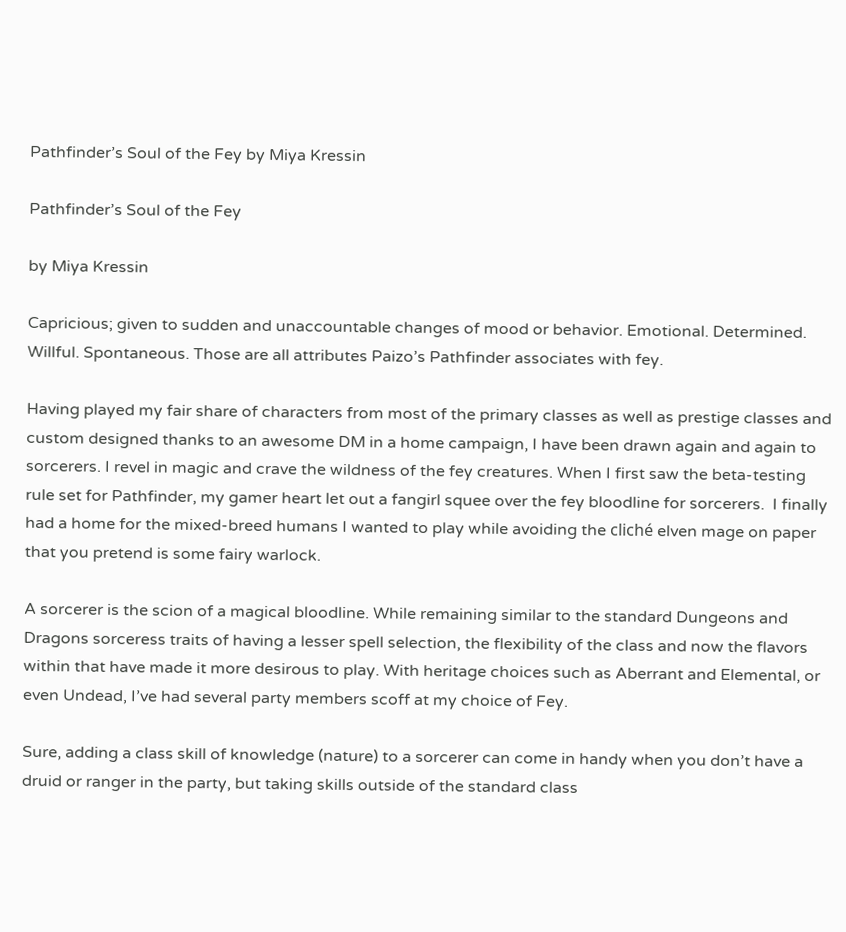Pathfinder’s Soul of the Fey by Miya Kressin

Pathfinder’s Soul of the Fey

by Miya Kressin

Capricious; given to sudden and unaccountable changes of mood or behavior. Emotional. Determined. Willful. Spontaneous. Those are all attributes Paizo’s Pathfinder associates with fey.

Having played my fair share of characters from most of the primary classes as well as prestige classes and custom designed thanks to an awesome DM in a home campaign, I have been drawn again and again to sorcerers. I revel in magic and crave the wildness of the fey creatures. When I first saw the beta-testing rule set for Pathfinder, my gamer heart let out a fangirl squee over the fey bloodline for sorcerers.  I finally had a home for the mixed-breed humans I wanted to play while avoiding the cliché elven mage on paper that you pretend is some fairy warlock.

A sorcerer is the scion of a magical bloodline. While remaining similar to the standard Dungeons and Dragons sorceress traits of having a lesser spell selection, the flexibility of the class and now the flavors within that have made it more desirous to play. With heritage choices such as Aberrant and Elemental, or even Undead, I’ve had several party members scoff at my choice of Fey.

Sure, adding a class skill of knowledge (nature) to a sorcerer can come in handy when you don’t have a druid or ranger in the party, but taking skills outside of the standard class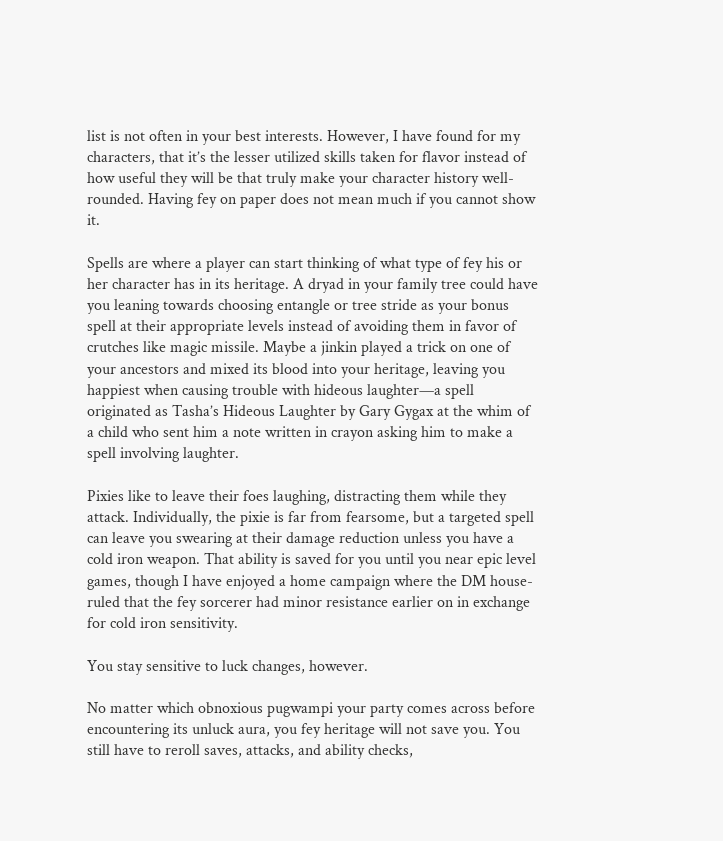list is not often in your best interests. However, I have found for my characters, that it’s the lesser utilized skills taken for flavor instead of how useful they will be that truly make your character history well-rounded. Having fey on paper does not mean much if you cannot show it.

Spells are where a player can start thinking of what type of fey his or her character has in its heritage. A dryad in your family tree could have you leaning towards choosing entangle or tree stride as your bonus spell at their appropriate levels instead of avoiding them in favor of crutches like magic missile. Maybe a jinkin played a trick on one of your ancestors and mixed its blood into your heritage, leaving you happiest when causing trouble with hideous laughter—a spell originated as Tasha’s Hideous Laughter by Gary Gygax at the whim of a child who sent him a note written in crayon asking him to make a spell involving laughter.

Pixies like to leave their foes laughing, distracting them while they attack. Individually, the pixie is far from fearsome, but a targeted spell can leave you swearing at their damage reduction unless you have a cold iron weapon. That ability is saved for you until you near epic level games, though I have enjoyed a home campaign where the DM house-ruled that the fey sorcerer had minor resistance earlier on in exchange for cold iron sensitivity.

You stay sensitive to luck changes, however.

No matter which obnoxious pugwampi your party comes across before encountering its unluck aura, you fey heritage will not save you. You still have to reroll saves, attacks, and ability checks,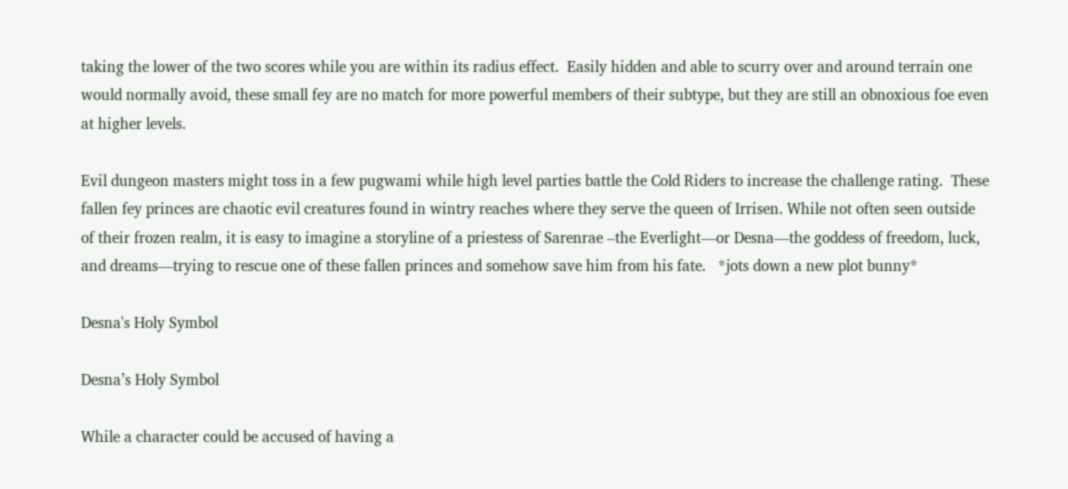taking the lower of the two scores while you are within its radius effect.  Easily hidden and able to scurry over and around terrain one would normally avoid, these small fey are no match for more powerful members of their subtype, but they are still an obnoxious foe even at higher levels.

Evil dungeon masters might toss in a few pugwami while high level parties battle the Cold Riders to increase the challenge rating.  These fallen fey princes are chaotic evil creatures found in wintry reaches where they serve the queen of Irrisen. While not often seen outside of their frozen realm, it is easy to imagine a storyline of a priestess of Sarenrae –the Everlight—or Desna—the goddess of freedom, luck, and dreams—trying to rescue one of these fallen princes and somehow save him from his fate.   *jots down a new plot bunny*

Desna's Holy Symbol

Desna’s Holy Symbol

While a character could be accused of having a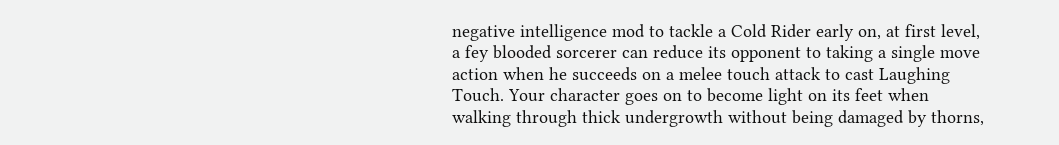negative intelligence mod to tackle a Cold Rider early on, at first level, a fey blooded sorcerer can reduce its opponent to taking a single move action when he succeeds on a melee touch attack to cast Laughing Touch. Your character goes on to become light on its feet when walking through thick undergrowth without being damaged by thorns,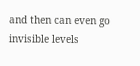and then can even go invisible levels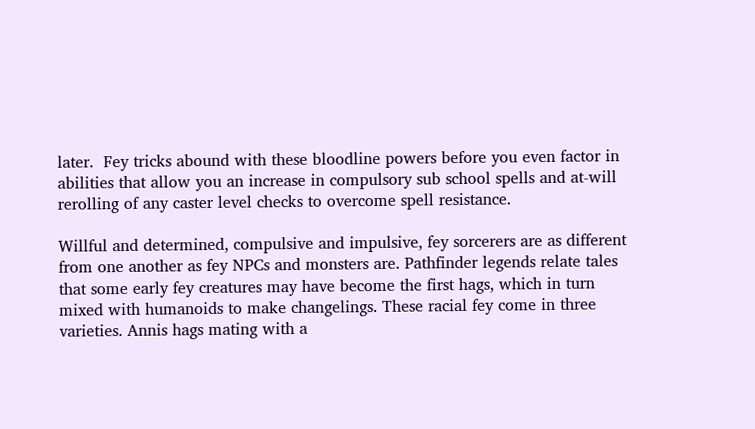later.  Fey tricks abound with these bloodline powers before you even factor in abilities that allow you an increase in compulsory sub school spells and at-will rerolling of any caster level checks to overcome spell resistance.

Willful and determined, compulsive and impulsive, fey sorcerers are as different from one another as fey NPCs and monsters are. Pathfinder legends relate tales that some early fey creatures may have become the first hags, which in turn mixed with humanoids to make changelings. These racial fey come in three varieties. Annis hags mating with a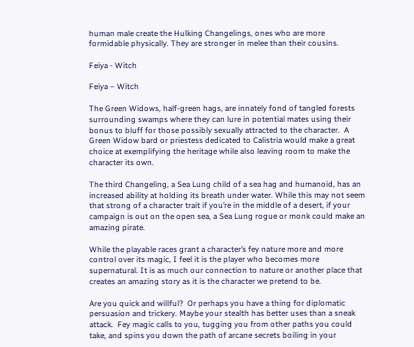human male create the Hulking Changelings, ones who are more formidable physically. They are stronger in melee than their cousins.

Feiya - Witch

Feiya – Witch

The Green Widows, half-green hags, are innately fond of tangled forests surrounding swamps where they can lure in potential mates using their bonus to bluff for those possibly sexually attracted to the character.  A Green Widow bard or priestess dedicated to Calistria would make a great choice at exemplifying the heritage while also leaving room to make the character its own.

The third Changeling, a Sea Lung child of a sea hag and humanoid, has an increased ability at holding its breath under water. While this may not seem that strong of a character trait if you’re in the middle of a desert, if your campaign is out on the open sea, a Sea Lung rogue or monk could make an amazing pirate.

While the playable races grant a character’s fey nature more and more control over its magic, I feel it is the player who becomes more supernatural. It is as much our connection to nature or another place that creates an amazing story as it is the character we pretend to be.

Are you quick and willful?  Or perhaps you have a thing for diplomatic persuasion and trickery. Maybe your stealth has better uses than a sneak attack.  Fey magic calls to you, tugging you from other paths you could take, and spins you down the path of arcane secrets boiling in your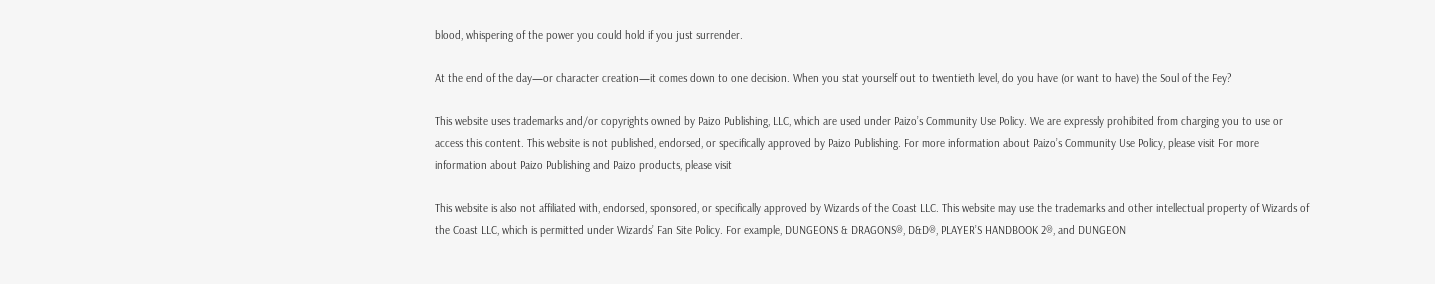blood, whispering of the power you could hold if you just surrender.

At the end of the day—or character creation—it comes down to one decision. When you stat yourself out to twentieth level, do you have (or want to have) the Soul of the Fey?

This website uses trademarks and/or copyrights owned by Paizo Publishing, LLC, which are used under Paizo’s Community Use Policy. We are expressly prohibited from charging you to use or access this content. This website is not published, endorsed, or specifically approved by Paizo Publishing. For more information about Paizo’s Community Use Policy, please visit For more information about Paizo Publishing and Paizo products, please visit

This website is also not affiliated with, endorsed, sponsored, or specifically approved by Wizards of the Coast LLC. This website may use the trademarks and other intellectual property of Wizards of the Coast LLC, which is permitted under Wizards’ Fan Site Policy. For example, DUNGEONS & DRAGONS®, D&D®, PLAYER’S HANDBOOK 2®, and DUNGEON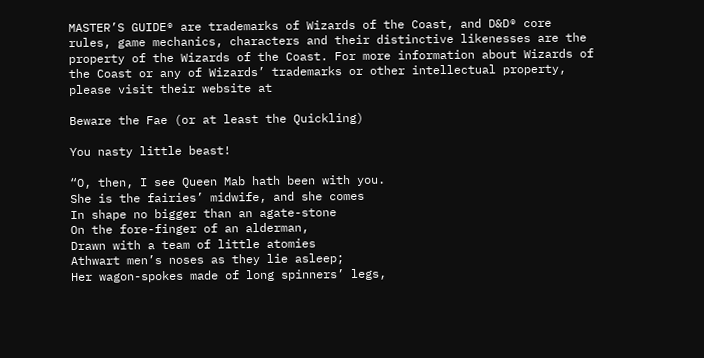MASTER’S GUIDE® are trademarks of Wizards of the Coast, and D&D® core rules, game mechanics, characters and their distinctive likenesses are the property of the Wizards of the Coast. For more information about Wizards of the Coast or any of Wizards’ trademarks or other intellectual property, please visit their website at

Beware the Fae (or at least the Quickling)

You nasty little beast!

“O, then, I see Queen Mab hath been with you.
She is the fairies’ midwife, and she comes
In shape no bigger than an agate-stone
On the fore-finger of an alderman,
Drawn with a team of little atomies
Athwart men’s noses as they lie asleep;
Her wagon-spokes made of long spinners’ legs,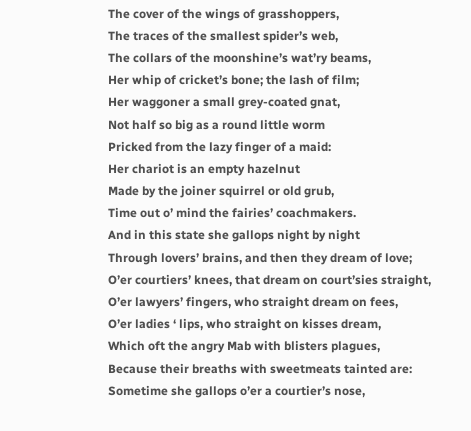The cover of the wings of grasshoppers,
The traces of the smallest spider’s web,
The collars of the moonshine’s wat’ry beams,
Her whip of cricket’s bone; the lash of film;
Her waggoner a small grey-coated gnat,
Not half so big as a round little worm
Pricked from the lazy finger of a maid:
Her chariot is an empty hazelnut
Made by the joiner squirrel or old grub,
Time out o’ mind the fairies’ coachmakers.
And in this state she gallops night by night
Through lovers’ brains, and then they dream of love;
O’er courtiers’ knees, that dream on court’sies straight,
O’er lawyers’ fingers, who straight dream on fees,
O’er ladies ‘ lips, who straight on kisses dream,
Which oft the angry Mab with blisters plagues,
Because their breaths with sweetmeats tainted are:
Sometime she gallops o’er a courtier’s nose,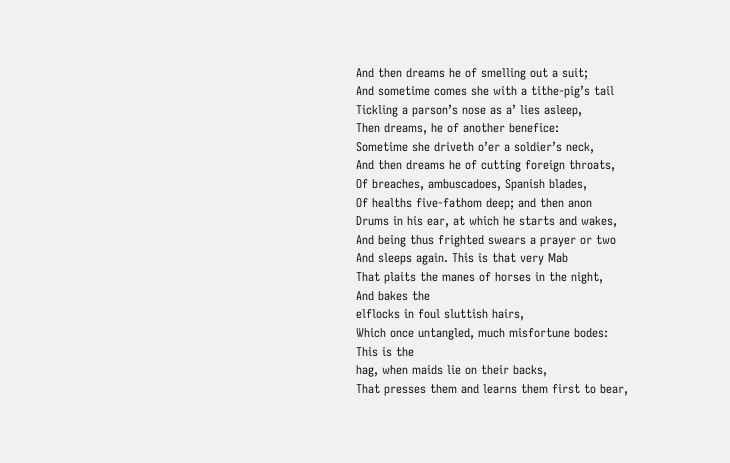And then dreams he of smelling out a suit;
And sometime comes she with a tithe-pig’s tail
Tickling a parson’s nose as a’ lies asleep,
Then dreams, he of another benefice:
Sometime she driveth o’er a soldier’s neck,
And then dreams he of cutting foreign throats,
Of breaches, ambuscadoes, Spanish blades,
Of healths five-fathom deep; and then anon
Drums in his ear, at which he starts and wakes,
And being thus frighted swears a prayer or two
And sleeps again. This is that very Mab
That plaits the manes of horses in the night,
And bakes the
elflocks in foul sluttish hairs,
Which once untangled, much misfortune bodes:
This is the
hag, when maids lie on their backs,
That presses them and learns them first to bear,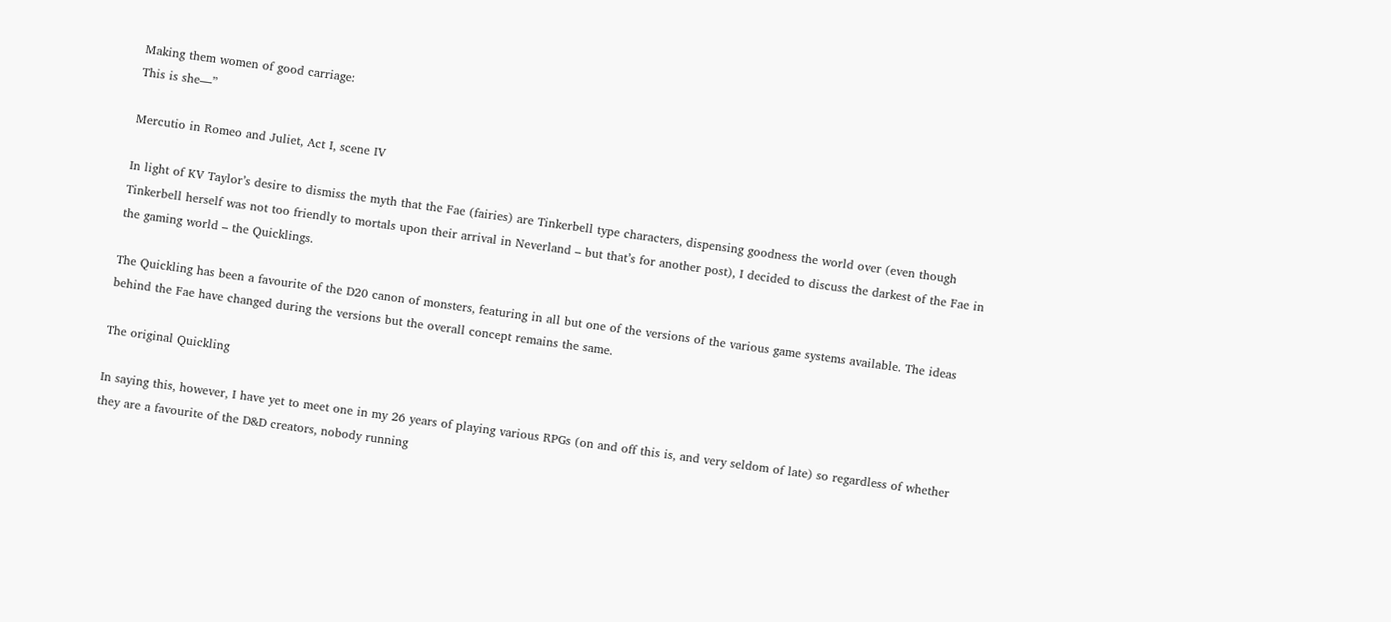Making them women of good carriage:
This is she—”

Mercutio in Romeo and Juliet, Act I, scene IV

In light of KV Taylor’s desire to dismiss the myth that the Fae (fairies) are Tinkerbell type characters, dispensing goodness the world over (even though Tinkerbell herself was not too friendly to mortals upon their arrival in Neverland – but that’s for another post), I decided to discuss the darkest of the Fae in the gaming world – the Quicklings.

The Quickling has been a favourite of the D20 canon of monsters, featuring in all but one of the versions of the various game systems available. The ideas behind the Fae have changed during the versions but the overall concept remains the same.

The original Quickling

In saying this, however, I have yet to meet one in my 26 years of playing various RPGs (on and off this is, and very seldom of late) so regardless of whether they are a favourite of the D&D creators, nobody running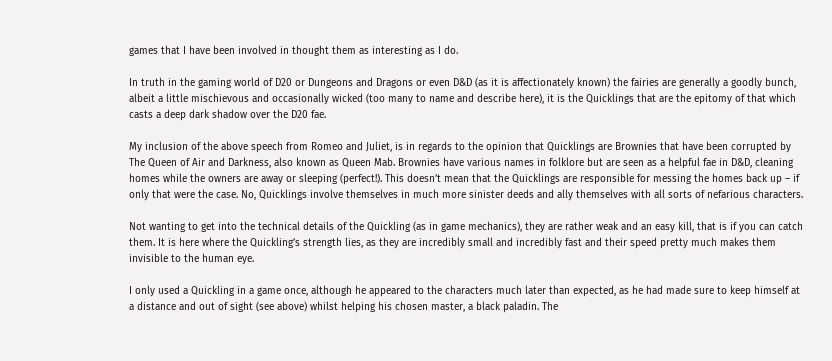games that I have been involved in thought them as interesting as I do.

In truth in the gaming world of D20 or Dungeons and Dragons or even D&D (as it is affectionately known) the fairies are generally a goodly bunch, albeit a little mischievous and occasionally wicked (too many to name and describe here), it is the Quicklings that are the epitomy of that which casts a deep dark shadow over the D20 fae.

My inclusion of the above speech from Romeo and Juliet, is in regards to the opinion that Quicklings are Brownies that have been corrupted by The Queen of Air and Darkness, also known as Queen Mab. Brownies have various names in folklore but are seen as a helpful fae in D&D, cleaning homes while the owners are away or sleeping (perfect!). This doesn’t mean that the Quicklings are responsible for messing the homes back up – if only that were the case. No, Quicklings involve themselves in much more sinister deeds and ally themselves with all sorts of nefarious characters.

Not wanting to get into the technical details of the Quickling (as in game mechanics), they are rather weak and an easy kill, that is if you can catch them. It is here where the Quickling’s strength lies, as they are incredibly small and incredibly fast and their speed pretty much makes them invisible to the human eye.

I only used a Quickling in a game once, although he appeared to the characters much later than expected, as he had made sure to keep himself at a distance and out of sight (see above) whilst helping his chosen master, a black paladin. The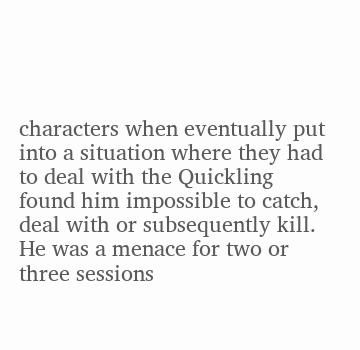characters when eventually put into a situation where they had to deal with the Quickling found him impossible to catch, deal with or subsequently kill. He was a menace for two or three sessions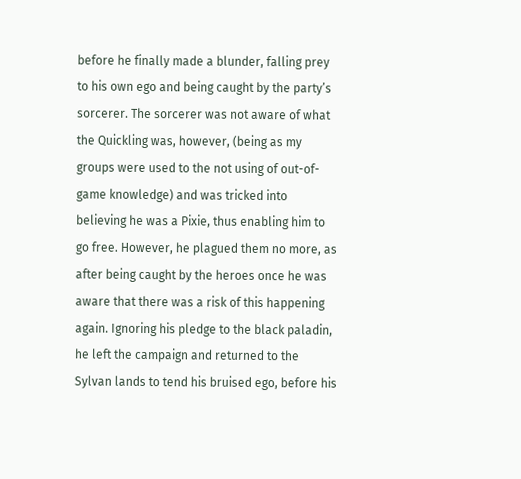before he finally made a blunder, falling prey to his own ego and being caught by the party’s sorcerer. The sorcerer was not aware of what the Quickling was, however, (being as my groups were used to the not using of out-of-game knowledge) and was tricked into believing he was a Pixie, thus enabling him to go free. However, he plagued them no more, as after being caught by the heroes once he was aware that there was a risk of this happening again. Ignoring his pledge to the black paladin, he left the campaign and returned to the Sylvan lands to tend his bruised ego, before his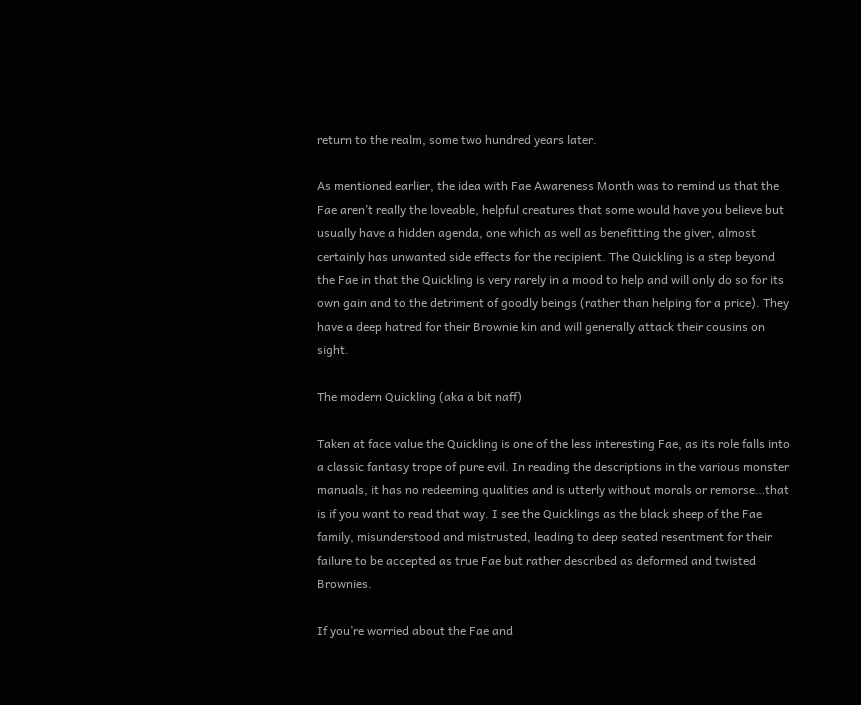return to the realm, some two hundred years later.

As mentioned earlier, the idea with Fae Awareness Month was to remind us that the Fae aren’t really the loveable, helpful creatures that some would have you believe but usually have a hidden agenda, one which as well as benefitting the giver, almost certainly has unwanted side effects for the recipient. The Quickling is a step beyond the Fae in that the Quickling is very rarely in a mood to help and will only do so for its own gain and to the detriment of goodly beings (rather than helping for a price). They have a deep hatred for their Brownie kin and will generally attack their cousins on sight.

The modern Quickling (aka a bit naff)

Taken at face value the Quickling is one of the less interesting Fae, as its role falls into a classic fantasy trope of pure evil. In reading the descriptions in the various monster manuals, it has no redeeming qualities and is utterly without morals or remorse…that is if you want to read that way. I see the Quicklings as the black sheep of the Fae family, misunderstood and mistrusted, leading to deep seated resentment for their failure to be accepted as true Fae but rather described as deformed and twisted Brownies.

If you’re worried about the Fae and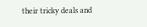their tricky deals and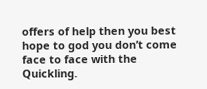offers of help then you best hope to god you don’t come face to face with the Quickling.